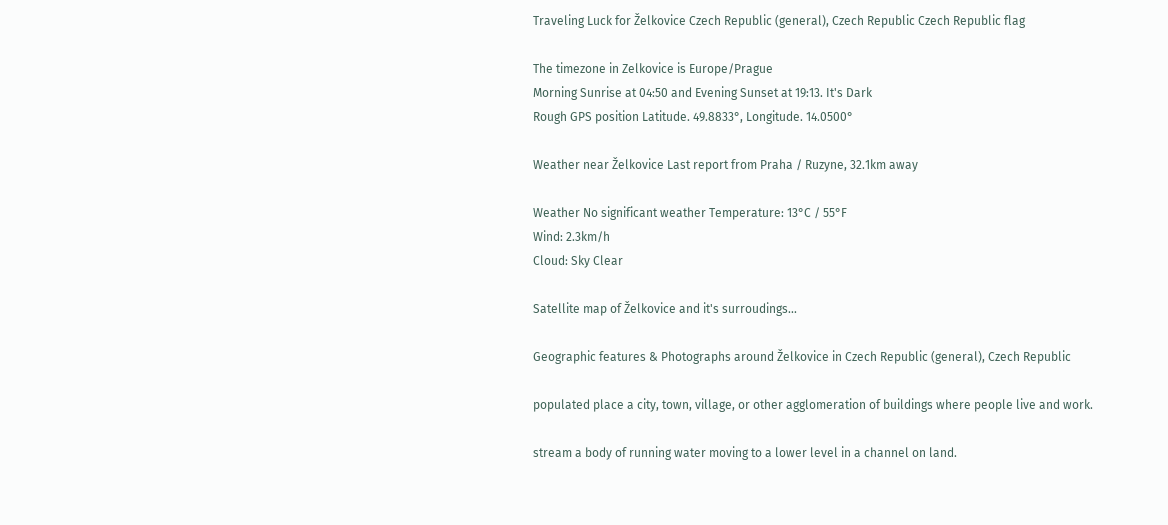Traveling Luck for Želkovice Czech Republic (general), Czech Republic Czech Republic flag

The timezone in Zelkovice is Europe/Prague
Morning Sunrise at 04:50 and Evening Sunset at 19:13. It's Dark
Rough GPS position Latitude. 49.8833°, Longitude. 14.0500°

Weather near Želkovice Last report from Praha / Ruzyne, 32.1km away

Weather No significant weather Temperature: 13°C / 55°F
Wind: 2.3km/h
Cloud: Sky Clear

Satellite map of Želkovice and it's surroudings...

Geographic features & Photographs around Želkovice in Czech Republic (general), Czech Republic

populated place a city, town, village, or other agglomeration of buildings where people live and work.

stream a body of running water moving to a lower level in a channel on land.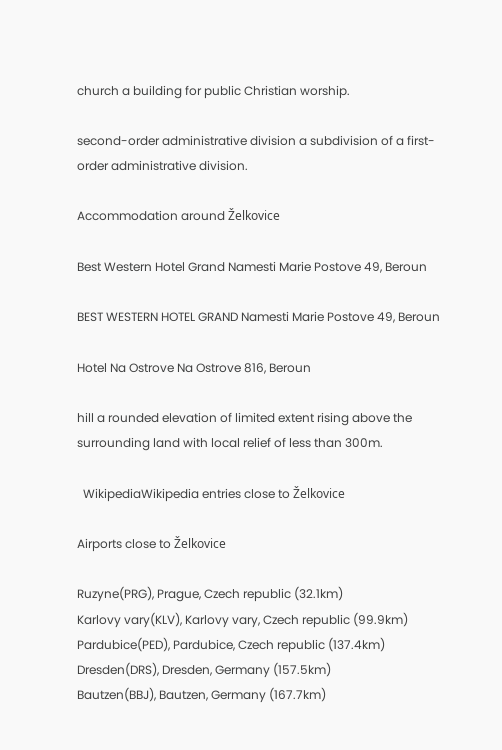church a building for public Christian worship.

second-order administrative division a subdivision of a first-order administrative division.

Accommodation around Želkovice

Best Western Hotel Grand Namesti Marie Postove 49, Beroun

BEST WESTERN HOTEL GRAND Namesti Marie Postove 49, Beroun

Hotel Na Ostrove Na Ostrove 816, Beroun

hill a rounded elevation of limited extent rising above the surrounding land with local relief of less than 300m.

  WikipediaWikipedia entries close to Želkovice

Airports close to Želkovice

Ruzyne(PRG), Prague, Czech republic (32.1km)
Karlovy vary(KLV), Karlovy vary, Czech republic (99.9km)
Pardubice(PED), Pardubice, Czech republic (137.4km)
Dresden(DRS), Dresden, Germany (157.5km)
Bautzen(BBJ), Bautzen, Germany (167.7km)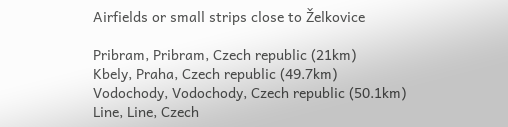Airfields or small strips close to Želkovice

Pribram, Pribram, Czech republic (21km)
Kbely, Praha, Czech republic (49.7km)
Vodochody, Vodochody, Czech republic (50.1km)
Line, Line, Czech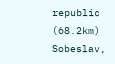republic (68.2km)
Sobeslav,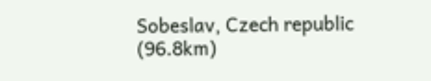Sobeslav, Czech republic (96.8km)